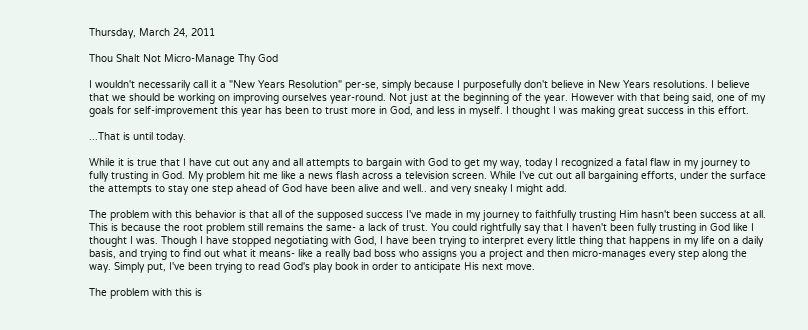Thursday, March 24, 2011

Thou Shalt Not Micro-Manage Thy God

I wouldn't necessarily call it a "New Years Resolution" per-se, simply because I purposefully don't believe in New Years resolutions. I believe that we should be working on improving ourselves year-round. Not just at the beginning of the year. However with that being said, one of my goals for self-improvement this year has been to trust more in God, and less in myself. I thought I was making great success in this effort.

...That is until today.

While it is true that I have cut out any and all attempts to bargain with God to get my way, today I recognized a fatal flaw in my journey to fully trusting in God. My problem hit me like a news flash across a television screen. While I've cut out all bargaining efforts, under the surface the attempts to stay one step ahead of God have been alive and well.. and very sneaky I might add.

The problem with this behavior is that all of the supposed success I've made in my journey to faithfully trusting Him hasn't been success at all. This is because the root problem still remains the same- a lack of trust. You could rightfully say that I haven't been fully trusting in God like I thought I was. Though I have stopped negotiating with God, I have been trying to interpret every little thing that happens in my life on a daily basis, and trying to find out what it means- like a really bad boss who assigns you a project and then micro-manages every step along the way. Simply put, I've been trying to read God's play book in order to anticipate His next move.

The problem with this is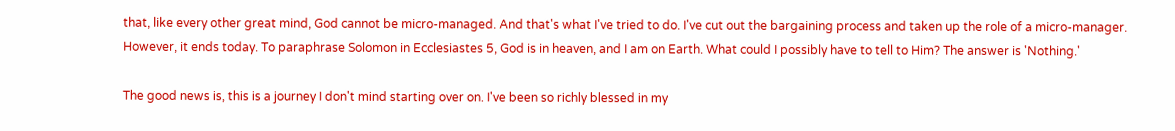that, like every other great mind, God cannot be micro-managed. And that's what I've tried to do. I've cut out the bargaining process and taken up the role of a micro-manager. However, it ends today. To paraphrase Solomon in Ecclesiastes 5, God is in heaven, and I am on Earth. What could I possibly have to tell to Him? The answer is 'Nothing.'

The good news is, this is a journey I don't mind starting over on. I've been so richly blessed in my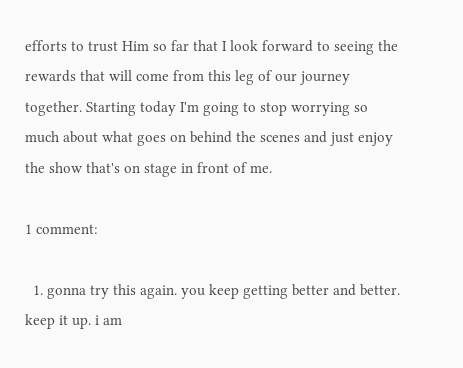efforts to trust Him so far that I look forward to seeing the rewards that will come from this leg of our journey together. Starting today I'm going to stop worrying so much about what goes on behind the scenes and just enjoy the show that's on stage in front of me.

1 comment:

  1. gonna try this again. you keep getting better and better. keep it up. i am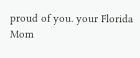proud of you. your Florida Mom